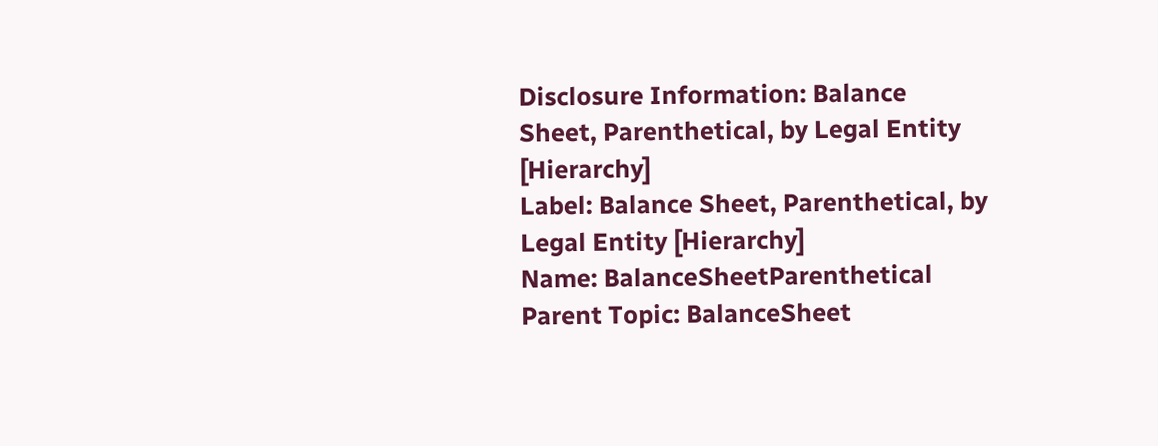Disclosure Information: Balance Sheet, Parenthetical, by Legal Entity [Hierarchy]
Label: Balance Sheet, Parenthetical, by Legal Entity [Hierarchy]
Name: BalanceSheetParenthetical
Parent Topic: BalanceSheet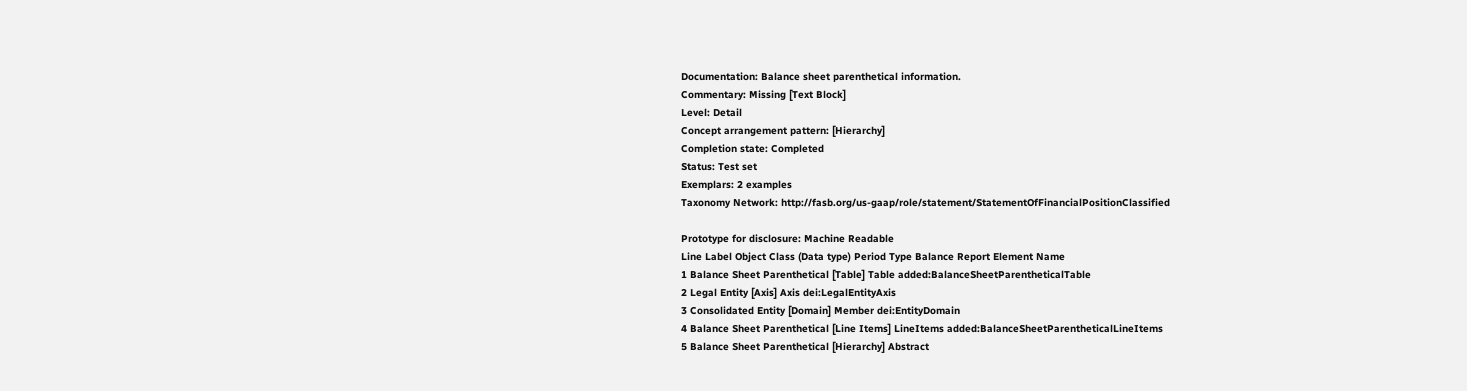Documentation: Balance sheet parenthetical information.
Commentary: Missing [Text Block]
Level: Detail
Concept arrangement pattern: [Hierarchy]
Completion state: Completed
Status: Test set
Exemplars: 2 examples
Taxonomy Network: http://fasb.org/us-gaap/role/statement/StatementOfFinancialPositionClassified

Prototype for disclosure: Machine Readable
Line Label Object Class (Data type) Period Type Balance Report Element Name
1 Balance Sheet Parenthetical [Table] Table added:BalanceSheetParentheticalTable
2 Legal Entity [Axis] Axis dei:LegalEntityAxis
3 Consolidated Entity [Domain] Member dei:EntityDomain
4 Balance Sheet Parenthetical [Line Items] LineItems added:BalanceSheetParentheticalLineItems
5 Balance Sheet Parenthetical [Hierarchy] Abstract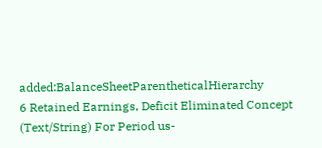added:BalanceSheetParentheticalHierarchy
6 Retained Earnings, Deficit Eliminated Concept (Text/String) For Period us-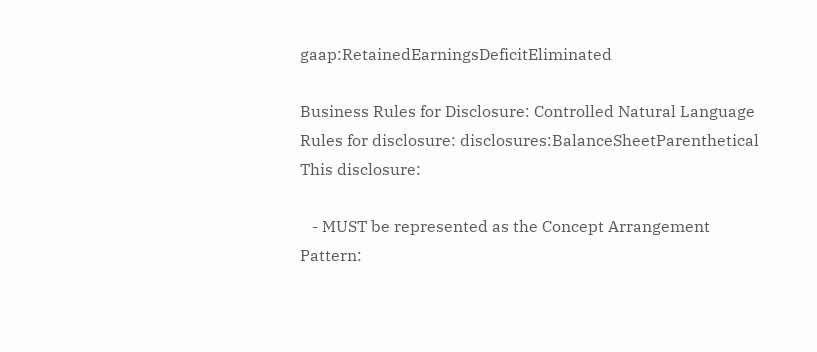gaap:RetainedEarningsDeficitEliminated

Business Rules for Disclosure: Controlled Natural Language
Rules for disclosure: disclosures:BalanceSheetParenthetical
This disclosure:

   - MUST be represented as the Concept Arrangement Pattern: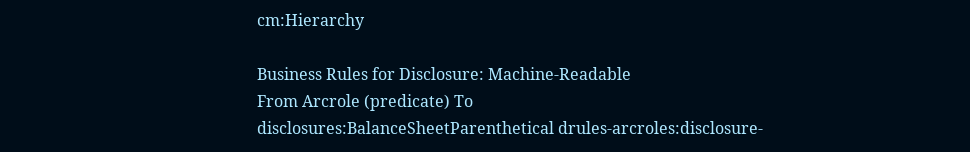cm:Hierarchy

Business Rules for Disclosure: Machine-Readable
From Arcrole (predicate) To
disclosures:BalanceSheetParenthetical drules-arcroles:disclosure-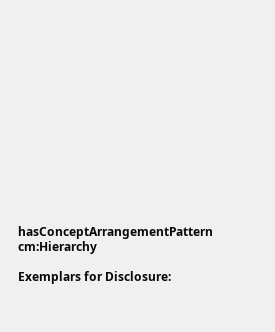hasConceptArrangementPattern cm:Hierarchy

Exemplars for Disclosure: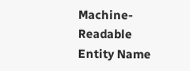Machine-Readable
Entity Name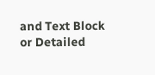and Text Block or Detailed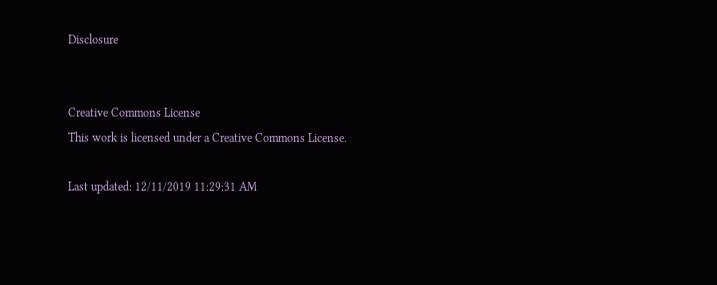Disclosure


Creative Commons License
This work is licensed under a Creative Commons License.

Last updated: 12/11/2019 11:29:31 AM